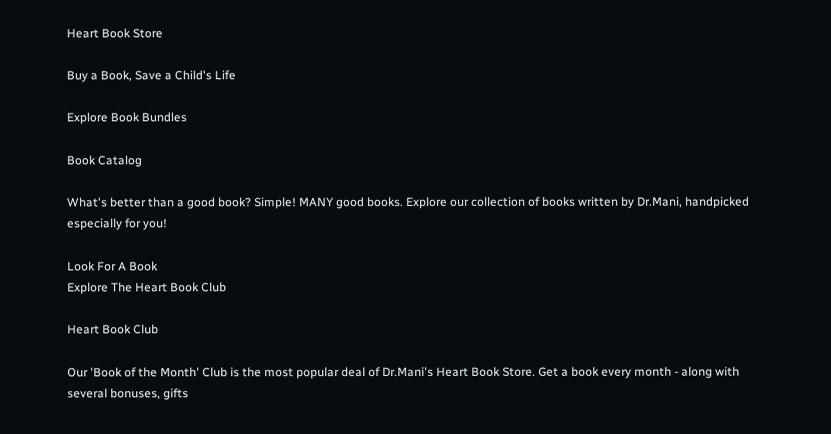Heart Book Store

Buy a Book, Save a Child's Life

Explore Book Bundles

Book Catalog

What's better than a good book? Simple! MANY good books. Explore our collection of books written by Dr.Mani, handpicked especially for you!

Look For A Book
Explore The Heart Book Club

Heart Book Club

Our 'Book of the Month' Club is the most popular deal of Dr.Mani's Heart Book Store. Get a book every month - along with several bonuses, gifts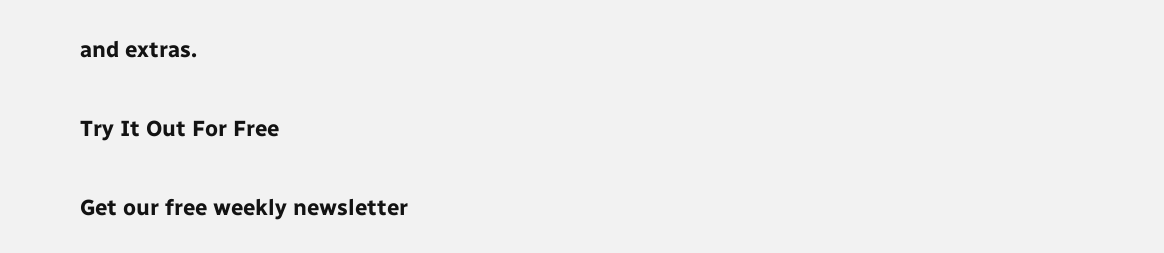and extras.

Try It Out For Free

Get our free weekly newsletter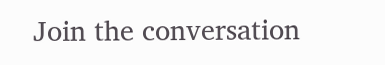Join the conversation